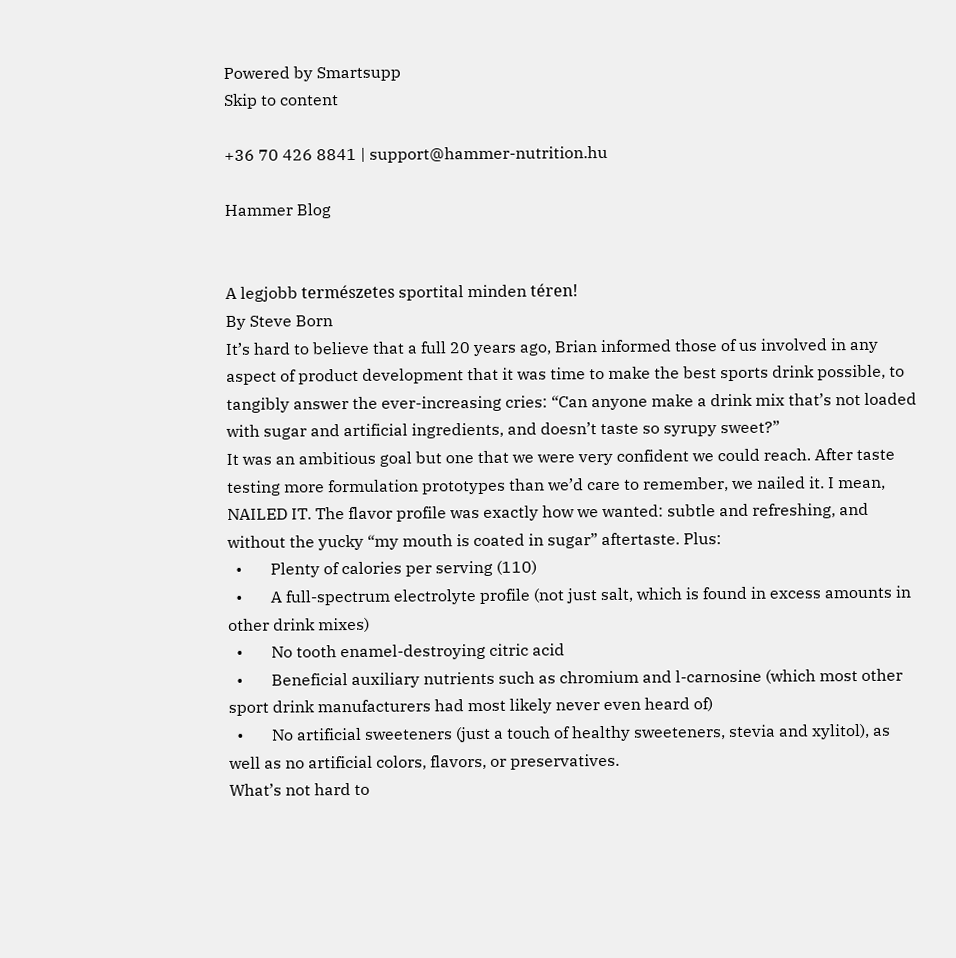Powered by Smartsupp
Skip to content

+36 70 426 8841 | support@hammer-nutrition.hu

Hammer Blog


A legjobb természetes sportital minden téren!
By Steve Born
It’s hard to believe that a full 20 years ago, Brian informed those of us involved in any aspect of product development that it was time to make the best sports drink possible, to tangibly answer the ever-increasing cries: “Can anyone make a drink mix that’s not loaded with sugar and artificial ingredients, and doesn’t taste so syrupy sweet?”
It was an ambitious goal but one that we were very confident we could reach. After taste testing more formulation prototypes than we’d care to remember, we nailed it. I mean, NAILED IT. The flavor profile was exactly how we wanted: subtle and refreshing, and without the yucky “my mouth is coated in sugar” aftertaste. Plus:
  •       Plenty of calories per serving (110)
  •       A full-spectrum electrolyte profile (not just salt, which is found in excess amounts in other drink mixes)
  •       No tooth enamel-destroying citric acid
  •       Beneficial auxiliary nutrients such as chromium and l-carnosine (which most other sport drink manufacturers had most likely never even heard of)
  •       No artificial sweeteners (just a touch of healthy sweeteners, stevia and xylitol), as well as no artificial colors, flavors, or preservatives.
What’s not hard to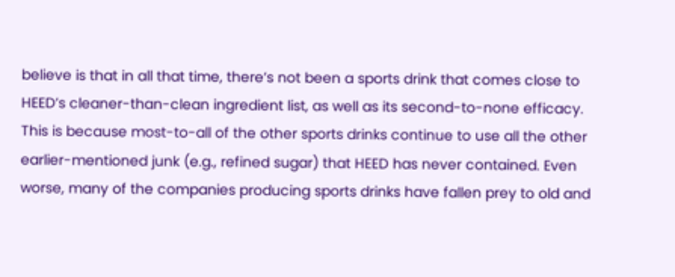believe is that in all that time, there’s not been a sports drink that comes close to HEED’s cleaner-than-clean ingredient list, as well as its second-to-none efficacy. This is because most-to-all of the other sports drinks continue to use all the other earlier-mentioned junk (e.g., refined sugar) that HEED has never contained. Even worse, many of the companies producing sports drinks have fallen prey to old and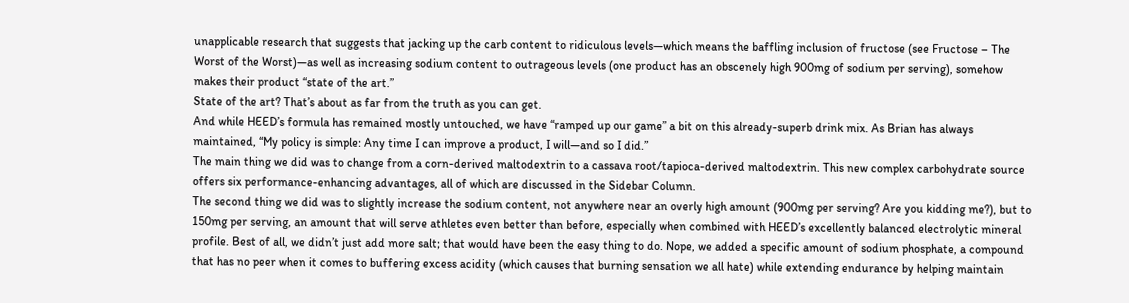unapplicable research that suggests that jacking up the carb content to ridiculous levels—which means the baffling inclusion of fructose (see Fructose – The Worst of the Worst)—as well as increasing sodium content to outrageous levels (one product has an obscenely high 900mg of sodium per serving), somehow makes their product “state of the art.”
State of the art? That’s about as far from the truth as you can get.
And while HEED’s formula has remained mostly untouched, we have “ramped up our game” a bit on this already-superb drink mix. As Brian has always maintained, “My policy is simple: Any time I can improve a product, I will—and so I did.”
The main thing we did was to change from a corn-derived maltodextrin to a cassava root/tapioca-derived maltodextrin. This new complex carbohydrate source offers six performance-enhancing advantages, all of which are discussed in the Sidebar Column.
The second thing we did was to slightly increase the sodium content, not anywhere near an overly high amount (900mg per serving? Are you kidding me?), but to 150mg per serving, an amount that will serve athletes even better than before, especially when combined with HEED’s excellently balanced electrolytic mineral profile. Best of all, we didn’t just add more salt; that would have been the easy thing to do. Nope, we added a specific amount of sodium phosphate, a compound that has no peer when it comes to buffering excess acidity (which causes that burning sensation we all hate) while extending endurance by helping maintain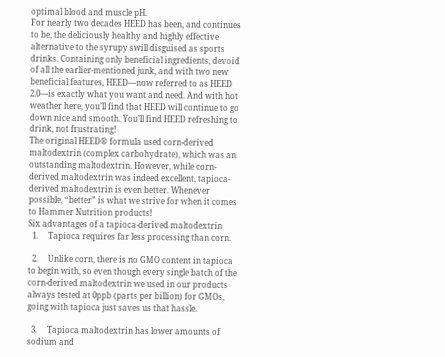optimal blood and muscle pH.
For nearly two decades HEED has been, and continues to be, the deliciously healthy and highly effective alternative to the syrupy swill disguised as sports drinks. Containing only beneficial ingredients, devoid of all the earlier-mentioned junk, and with two new beneficial features, HEED—now referred to as HEED 2.0—is exactly what you want and need. And with hot weather here, you’ll find that HEED will continue to go down nice and smooth. You’ll find HEED refreshing to drink, not frustrating!
The original HEED® formula used corn-derived maltodextrin (complex carbohydrate), which was an outstanding maltodextrin. However, while corn-derived maltodextrin was indeed excellent, tapioca-derived maltodextrin is even better. Whenever possible, “better” is what we strive for when it comes to Hammer Nutrition products!
Six advantages of a tapioca-derived maltodextrin
  1.     Tapioca requires far less processing than corn.

  2.     Unlike corn, there is no GMO content in tapioca to begin with, so even though every single batch of the corn-derived maltodextrin we used in our products always tested at 0ppb (parts per billion) for GMOs, going with tapioca just saves us that hassle.

  3.     Tapioca maltodextrin has lower amounts of sodium and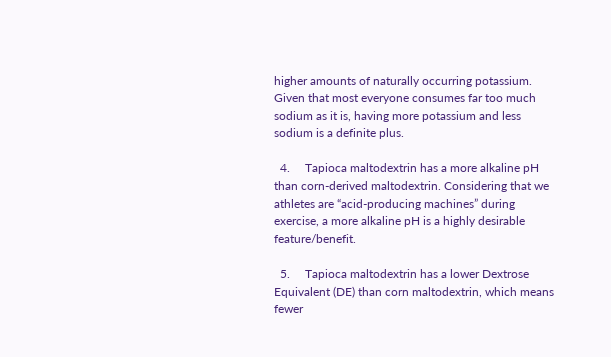higher amounts of naturally occurring potassium. Given that most everyone consumes far too much sodium as it is, having more potassium and less sodium is a definite plus.

  4.     Tapioca maltodextrin has a more alkaline pH than corn-derived maltodextrin. Considering that we athletes are “acid-producing machines” during exercise, a more alkaline pH is a highly desirable feature/benefit.

  5.     Tapioca maltodextrin has a lower Dextrose Equivalent (DE) than corn maltodextrin, which means fewer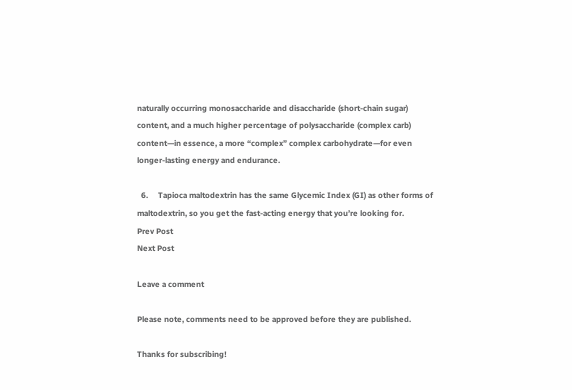naturally occurring monosaccharide and disaccharide (short-chain sugar) content, and a much higher percentage of polysaccharide (complex carb) content—in essence, a more “complex” complex carbohydrate—for even longer-lasting energy and endurance.

  6.     Tapioca maltodextrin has the same Glycemic Index (GI) as other forms of maltodextrin, so you get the fast-acting energy that you’re looking for.
Prev Post
Next Post

Leave a comment

Please note, comments need to be approved before they are published.

Thanks for subscribing!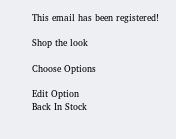This email has been registered!

Shop the look

Choose Options

Edit Option
Back In Stock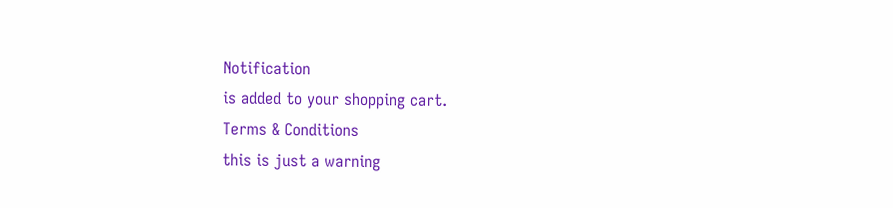Notification
is added to your shopping cart.
Terms & Conditions
this is just a warning